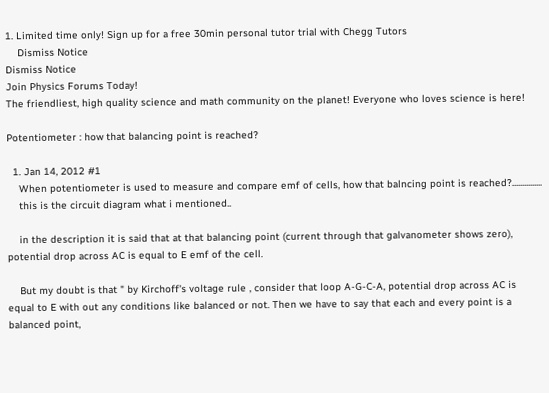1. Limited time only! Sign up for a free 30min personal tutor trial with Chegg Tutors
    Dismiss Notice
Dismiss Notice
Join Physics Forums Today!
The friendliest, high quality science and math community on the planet! Everyone who loves science is here!

Potentiometer : how that balancing point is reached?

  1. Jan 14, 2012 #1
    When potentiometer is used to measure and compare emf of cells, how that balncing point is reached?...............
    this is the circuit diagram what i mentioned..

    in the description it is said that at that balancing point (current through that galvanometer shows zero), potential drop across AC is equal to E emf of the cell.

    But my doubt is that " by Kirchoff's voltage rule , consider that loop A-G-C-A, potential drop across AC is equal to E with out any conditions like balanced or not. Then we have to say that each and every point is a balanced point,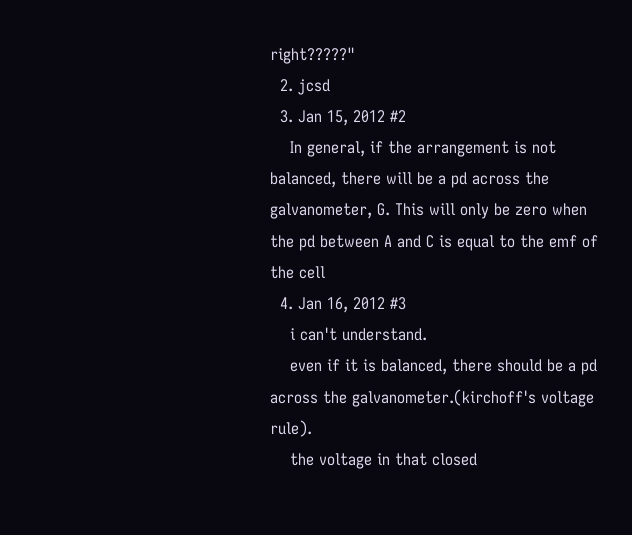right?????"
  2. jcsd
  3. Jan 15, 2012 #2
    In general, if the arrangement is not balanced, there will be a pd across the galvanometer, G. This will only be zero when the pd between A and C is equal to the emf of the cell
  4. Jan 16, 2012 #3
    i can't understand.
    even if it is balanced, there should be a pd across the galvanometer.(kirchoff's voltage rule).
    the voltage in that closed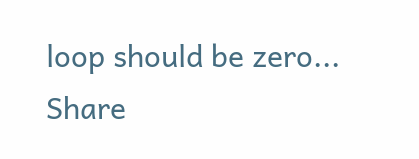loop should be zero...
Share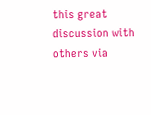this great discussion with others via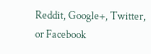Reddit, Google+, Twitter, or Facebook